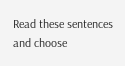Read these sentences and choose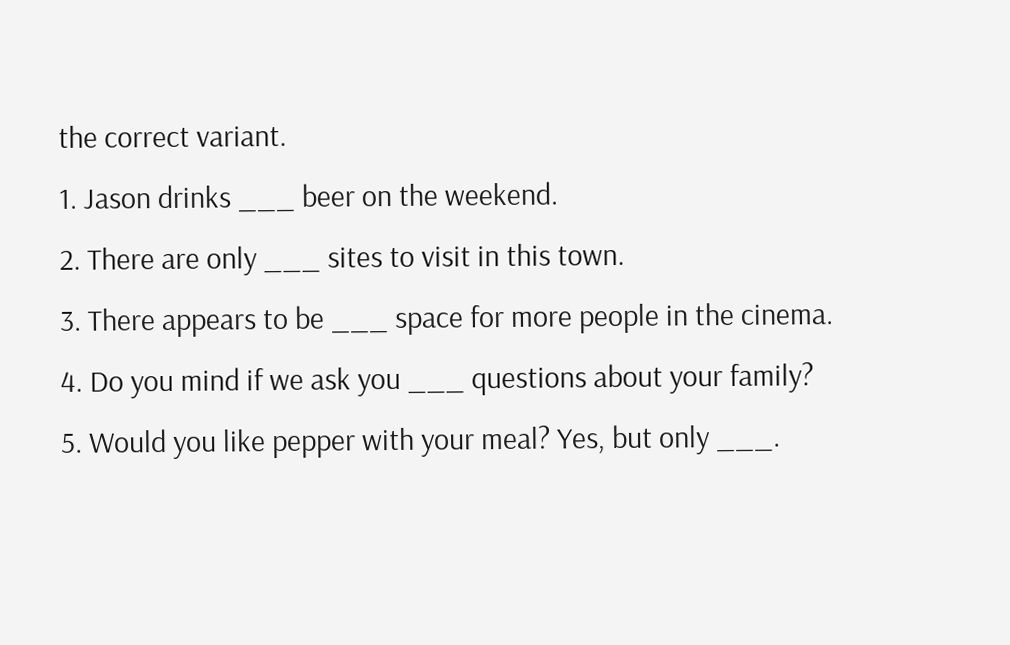the correct variant.
1. Jason drinks ___ beer on the weekend.
2. There are only ___ sites to visit in this town.
3. There appears to be ___ space for more people in the cinema.
4. Do you mind if we ask you ___ questions about your family?
5. Would you like pepper with your meal? Yes, but only ___.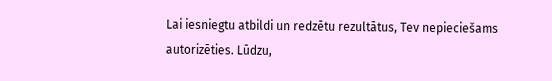Lai iesniegtu atbildi un redzētu rezultātus, Tev nepieciešams autorizēties. Lūdzu,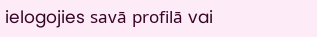ielogojies savā profilā vai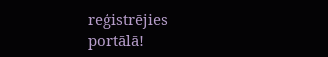reģistrējies portālā!